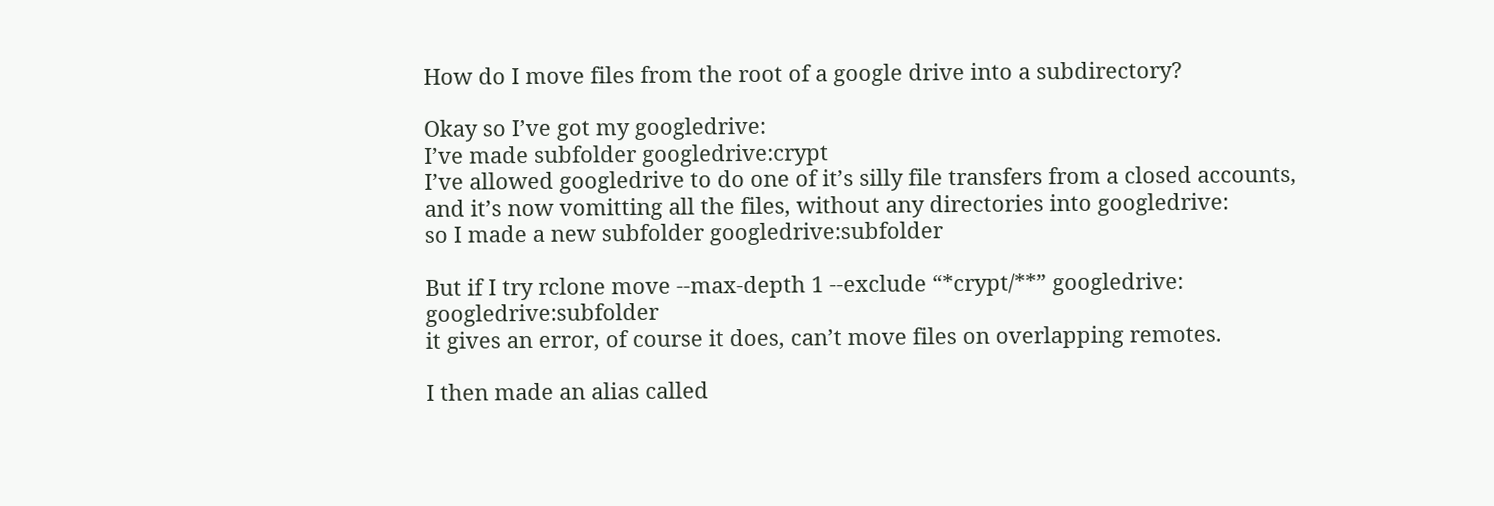How do I move files from the root of a google drive into a subdirectory?

Okay so I’ve got my googledrive:
I’ve made subfolder googledrive:crypt
I’ve allowed googledrive to do one of it’s silly file transfers from a closed accounts, and it’s now vomitting all the files, without any directories into googledrive:
so I made a new subfolder googledrive:subfolder

But if I try rclone move --max-depth 1 --exclude “*crypt/**” googledrive: googledrive:subfolder
it gives an error, of course it does, can’t move files on overlapping remotes.

I then made an alias called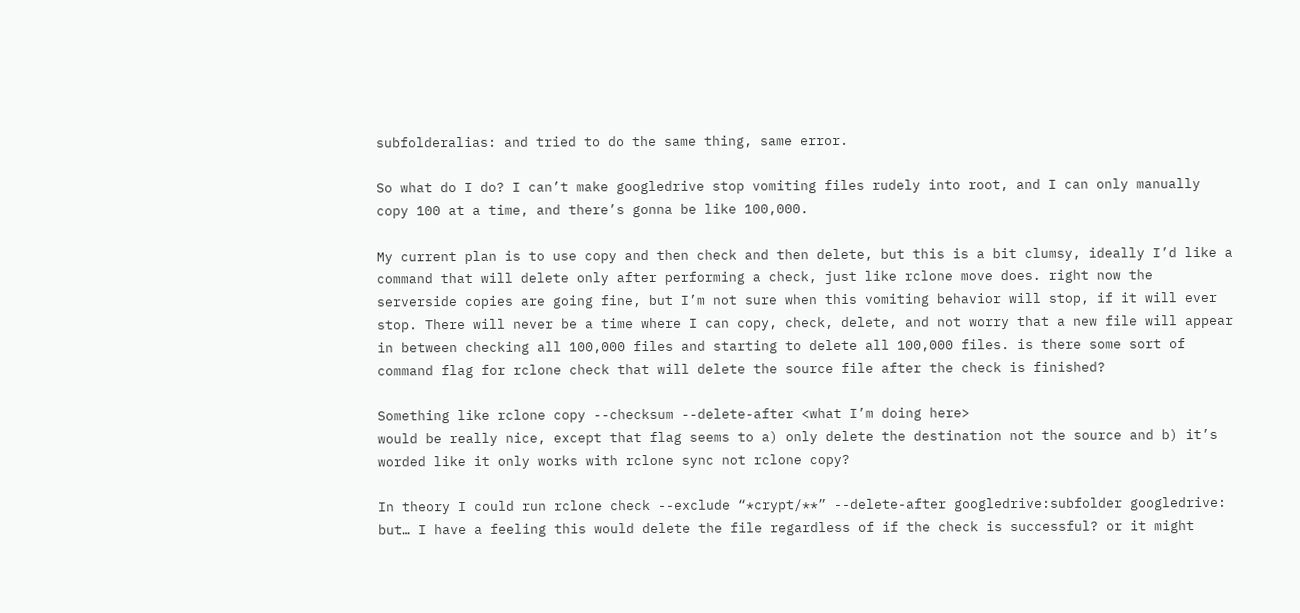subfolderalias: and tried to do the same thing, same error.

So what do I do? I can’t make googledrive stop vomiting files rudely into root, and I can only manually copy 100 at a time, and there’s gonna be like 100,000.

My current plan is to use copy and then check and then delete, but this is a bit clumsy, ideally I’d like a command that will delete only after performing a check, just like rclone move does. right now the serverside copies are going fine, but I’m not sure when this vomiting behavior will stop, if it will ever stop. There will never be a time where I can copy, check, delete, and not worry that a new file will appear in between checking all 100,000 files and starting to delete all 100,000 files. is there some sort of command flag for rclone check that will delete the source file after the check is finished?

Something like rclone copy --checksum --delete-after <what I’m doing here>
would be really nice, except that flag seems to a) only delete the destination not the source and b) it’s worded like it only works with rclone sync not rclone copy?

In theory I could run rclone check --exclude “*crypt/**” --delete-after googledrive:subfolder googledrive:
but… I have a feeling this would delete the file regardless of if the check is successful? or it might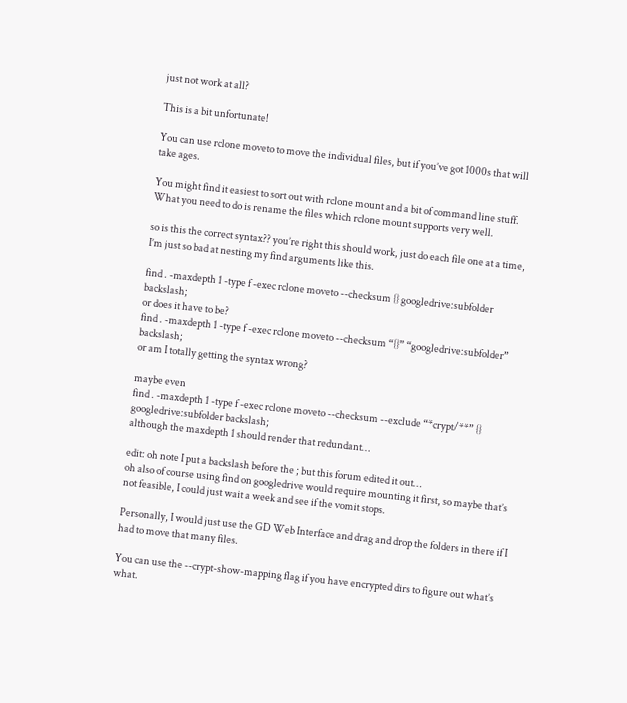just not work at all?

This is a bit unfortunate!

You can use rclone moveto to move the individual files, but if you’ve got 1000s that will take ages.

You might find it easiest to sort out with rclone mount and a bit of command line stuff. What you need to do is rename the files which rclone mount supports very well.

so is this the correct syntax?? you’re right this should work, just do each file one at a time, I’m just so bad at nesting my find arguments like this.

find . -maxdepth 1 -type f -exec rclone moveto --checksum {} googledrive:subfolder backslash;
or does it have to be?
find . -maxdepth 1 -type f -exec rclone moveto --checksum “{}” “googledrive:subfolder” backslash;
or am I totally getting the syntax wrong?

maybe even
find . -maxdepth 1 -type f -exec rclone moveto --checksum --exclude “*crypt/**” {} googledrive:subfolder backslash;
although the maxdepth 1 should render that redundant…

edit: oh note I put a backslash before the ; but this forum edited it out…
oh also of course using find on googledrive would require mounting it first, so maybe that’s not feasible, I could just wait a week and see if the vomit stops.

Personally, I would just use the GD Web Interface and drag and drop the folders in there if I had to move that many files.

You can use the --crypt-show-mapping flag if you have encrypted dirs to figure out what’s what.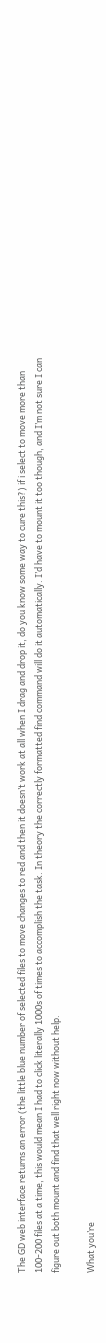The GD web interface returns an error (the little blue number of selected files to move changes to red and then it doesn’t work at all when I drag and drop it, do you know some way to cure this?) if i select to move more than 100-200 files at a time, this would mean I had to click literally 1000s of times to accomplish the task. In theory the correctly formatted find command will do it automatically. I’d have to mount it too though, and I’m not sure I can figure out both mount and find that well right now without help.

What you’re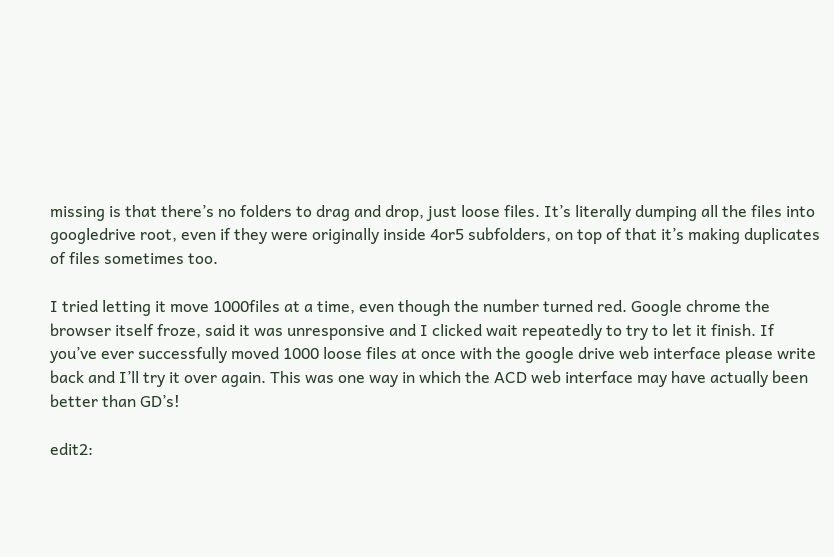missing is that there’s no folders to drag and drop, just loose files. It’s literally dumping all the files into googledrive root, even if they were originally inside 4or5 subfolders, on top of that it’s making duplicates of files sometimes too.

I tried letting it move 1000files at a time, even though the number turned red. Google chrome the browser itself froze, said it was unresponsive and I clicked wait repeatedly to try to let it finish. If you’ve ever successfully moved 1000 loose files at once with the google drive web interface please write back and I’ll try it over again. This was one way in which the ACD web interface may have actually been better than GD’s!

edit2: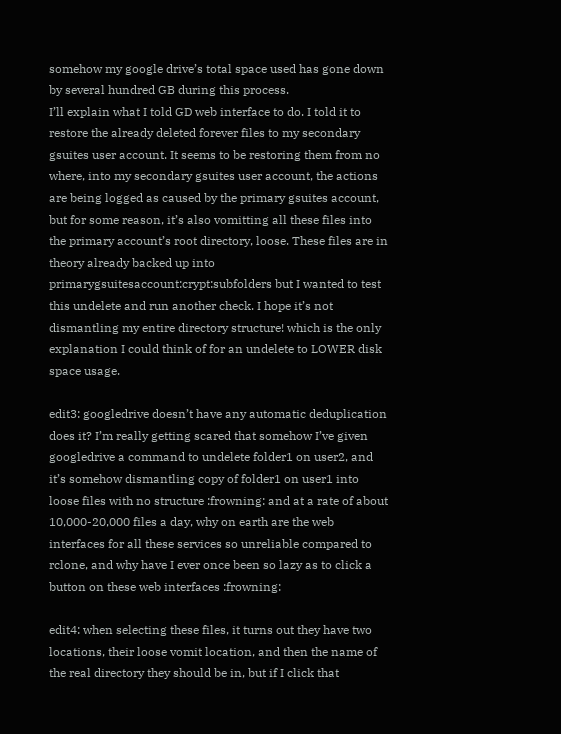somehow my google drive’s total space used has gone down by several hundred GB during this process.
I’ll explain what I told GD web interface to do. I told it to restore the already deleted forever files to my secondary gsuites user account. It seems to be restoring them from no where, into my secondary gsuites user account, the actions are being logged as caused by the primary gsuites account, but for some reason, it’s also vomitting all these files into the primary account’s root directory, loose. These files are in theory already backed up into primarygsuitesaccount:crypt:subfolders but I wanted to test this undelete and run another check. I hope it’s not dismantling my entire directory structure! which is the only explanation I could think of for an undelete to LOWER disk space usage.

edit3: googledrive doesn’t have any automatic deduplication does it? I’m really getting scared that somehow I’ve given googledrive a command to undelete folder1 on user2, and it’s somehow dismantling copy of folder1 on user1 into loose files with no structure :frowning: and at a rate of about 10,000-20,000 files a day, why on earth are the web interfaces for all these services so unreliable compared to rclone, and why have I ever once been so lazy as to click a button on these web interfaces :frowning:

edit4: when selecting these files, it turns out they have two locations, their loose vomit location, and then the name of the real directory they should be in, but if I click that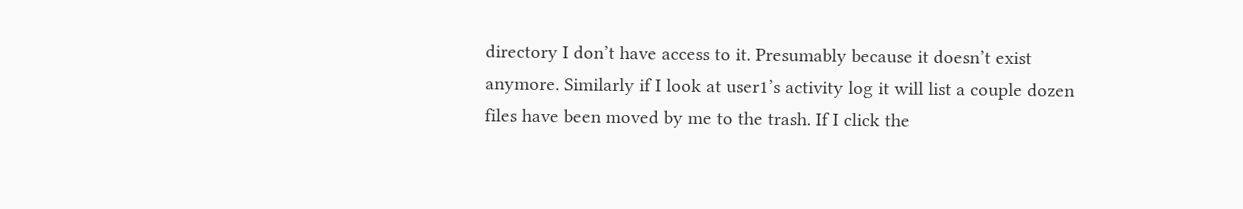directory I don’t have access to it. Presumably because it doesn’t exist anymore. Similarly if I look at user1’s activity log it will list a couple dozen files have been moved by me to the trash. If I click the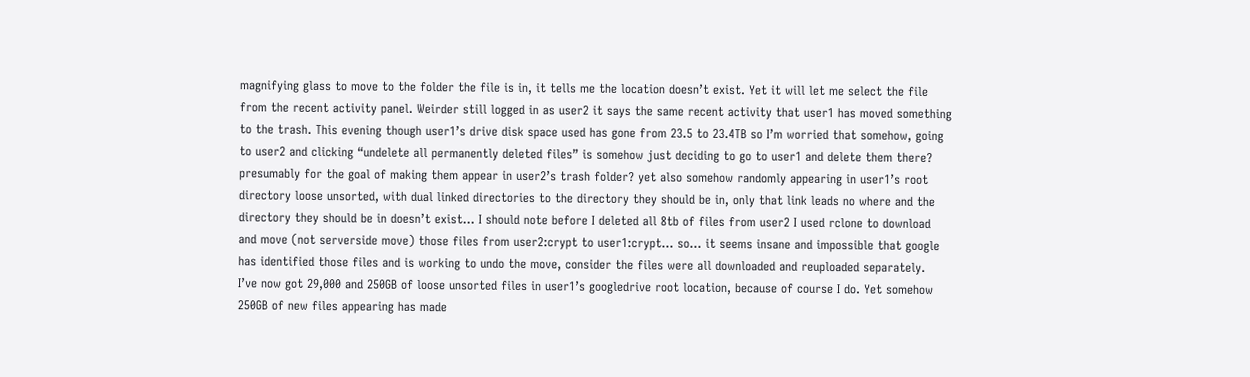magnifying glass to move to the folder the file is in, it tells me the location doesn’t exist. Yet it will let me select the file from the recent activity panel. Weirder still logged in as user2 it says the same recent activity that user1 has moved something to the trash. This evening though user1’s drive disk space used has gone from 23.5 to 23.4TB so I’m worried that somehow, going to user2 and clicking “undelete all permanently deleted files” is somehow just deciding to go to user1 and delete them there? presumably for the goal of making them appear in user2’s trash folder? yet also somehow randomly appearing in user1’s root directory loose unsorted, with dual linked directories to the directory they should be in, only that link leads no where and the directory they should be in doesn’t exist… I should note before I deleted all 8tb of files from user2 I used rclone to download and move (not serverside move) those files from user2:crypt to user1:crypt… so… it seems insane and impossible that google has identified those files and is working to undo the move, consider the files were all downloaded and reuploaded separately.
I’ve now got 29,000 and 250GB of loose unsorted files in user1’s googledrive root location, because of course I do. Yet somehow 250GB of new files appearing has made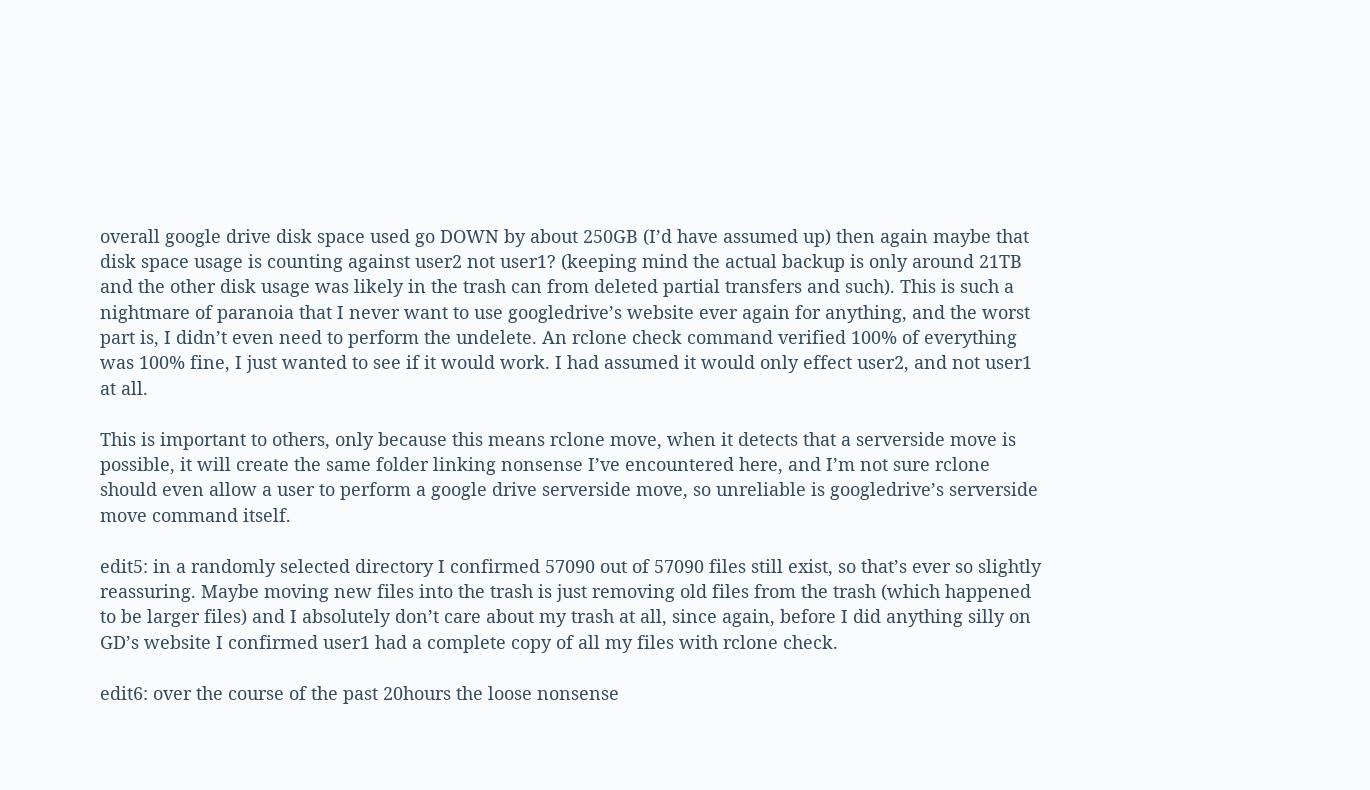overall google drive disk space used go DOWN by about 250GB (I’d have assumed up) then again maybe that disk space usage is counting against user2 not user1? (keeping mind the actual backup is only around 21TB and the other disk usage was likely in the trash can from deleted partial transfers and such). This is such a nightmare of paranoia that I never want to use googledrive’s website ever again for anything, and the worst part is, I didn’t even need to perform the undelete. An rclone check command verified 100% of everything was 100% fine, I just wanted to see if it would work. I had assumed it would only effect user2, and not user1 at all.

This is important to others, only because this means rclone move, when it detects that a serverside move is possible, it will create the same folder linking nonsense I’ve encountered here, and I’m not sure rclone should even allow a user to perform a google drive serverside move, so unreliable is googledrive’s serverside move command itself.

edit5: in a randomly selected directory I confirmed 57090 out of 57090 files still exist, so that’s ever so slightly reassuring. Maybe moving new files into the trash is just removing old files from the trash (which happened to be larger files) and I absolutely don’t care about my trash at all, since again, before I did anything silly on GD’s website I confirmed user1 had a complete copy of all my files with rclone check.

edit6: over the course of the past 20hours the loose nonsense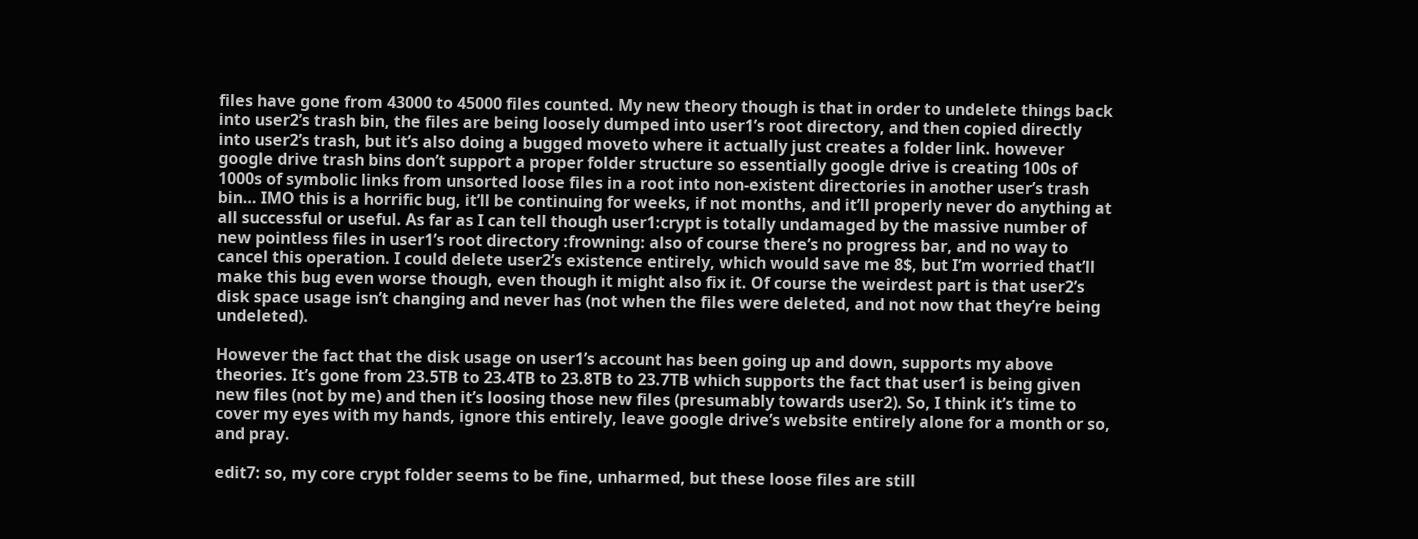files have gone from 43000 to 45000 files counted. My new theory though is that in order to undelete things back into user2’s trash bin, the files are being loosely dumped into user1’s root directory, and then copied directly into user2’s trash, but it’s also doing a bugged moveto where it actually just creates a folder link. however google drive trash bins don’t support a proper folder structure so essentially google drive is creating 100s of 1000s of symbolic links from unsorted loose files in a root into non-existent directories in another user’s trash bin… IMO this is a horrific bug, it’ll be continuing for weeks, if not months, and it’ll properly never do anything at all successful or useful. As far as I can tell though user1:crypt is totally undamaged by the massive number of new pointless files in user1’s root directory :frowning: also of course there’s no progress bar, and no way to cancel this operation. I could delete user2’s existence entirely, which would save me 8$, but I’m worried that’ll make this bug even worse though, even though it might also fix it. Of course the weirdest part is that user2’s disk space usage isn’t changing and never has (not when the files were deleted, and not now that they’re being undeleted).

However the fact that the disk usage on user1’s account has been going up and down, supports my above theories. It’s gone from 23.5TB to 23.4TB to 23.8TB to 23.7TB which supports the fact that user1 is being given new files (not by me) and then it’s loosing those new files (presumably towards user2). So, I think it’s time to cover my eyes with my hands, ignore this entirely, leave google drive’s website entirely alone for a month or so, and pray.

edit7: so, my core crypt folder seems to be fine, unharmed, but these loose files are still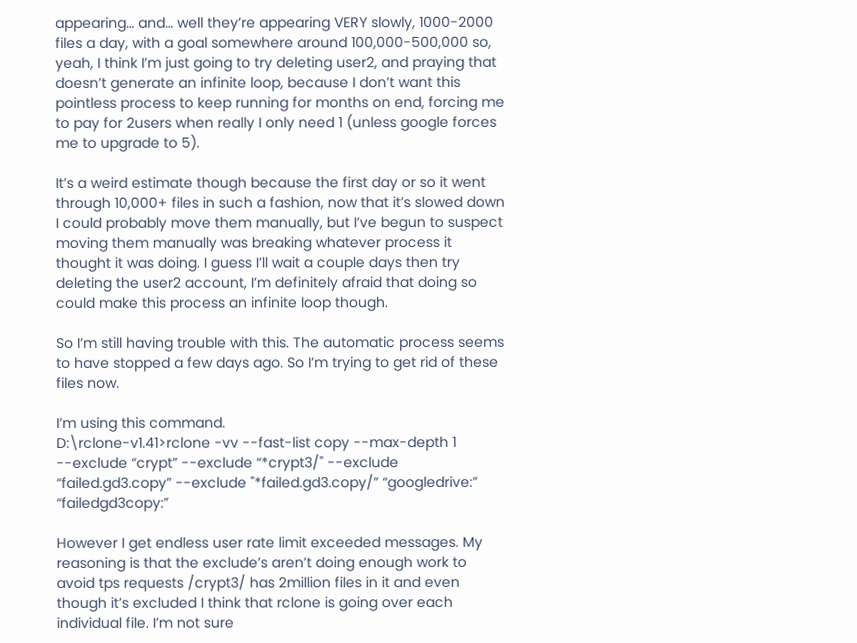appearing… and… well they’re appearing VERY slowly, 1000-2000 files a day, with a goal somewhere around 100,000-500,000 so, yeah, I think I’m just going to try deleting user2, and praying that doesn’t generate an infinite loop, because I don’t want this pointless process to keep running for months on end, forcing me to pay for 2users when really I only need 1 (unless google forces me to upgrade to 5).

It’s a weird estimate though because the first day or so it went through 10,000+ files in such a fashion, now that it’s slowed down I could probably move them manually, but I’ve begun to suspect moving them manually was breaking whatever process it thought it was doing. I guess I’ll wait a couple days then try deleting the user2 account, I’m definitely afraid that doing so could make this process an infinite loop though.

So I’m still having trouble with this. The automatic process seems to have stopped a few days ago. So I’m trying to get rid of these files now.

I’m using this command.
D:\rclone-v1.41>rclone -vv --fast-list copy --max-depth 1 --exclude “crypt” --exclude “*crypt3/" --exclude “failed.gd3.copy” --exclude "*failed.gd3.copy/” “googledrive:” “failedgd3copy:”

However I get endless user rate limit exceeded messages. My reasoning is that the exclude’s aren’t doing enough work to avoid tps requests /crypt3/ has 2million files in it and even though it’s excluded I think that rclone is going over each individual file. I’m not sure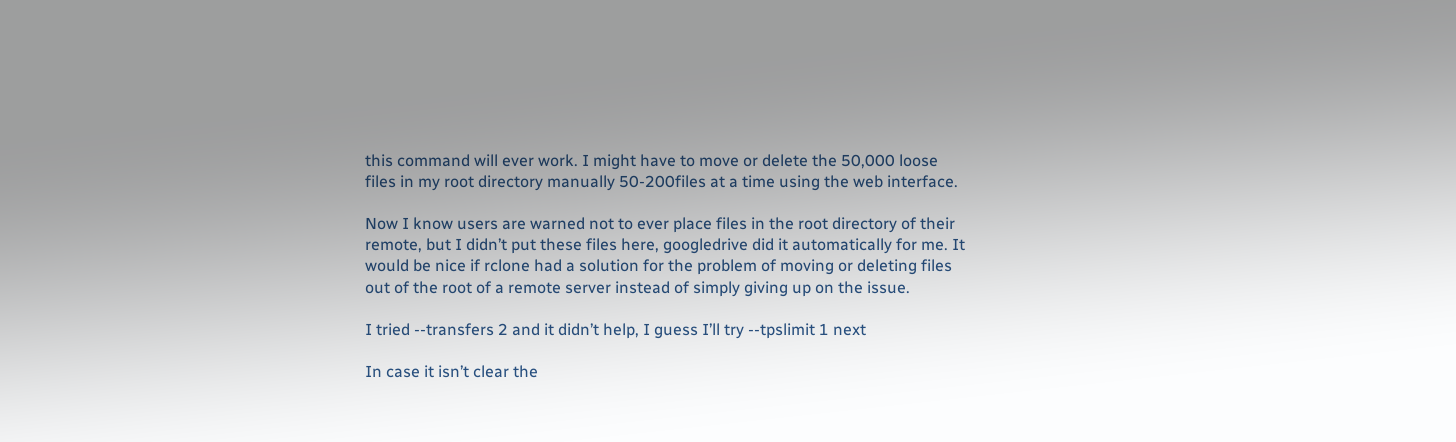this command will ever work. I might have to move or delete the 50,000 loose files in my root directory manually 50-200files at a time using the web interface.

Now I know users are warned not to ever place files in the root directory of their remote, but I didn’t put these files here, googledrive did it automatically for me. It would be nice if rclone had a solution for the problem of moving or deleting files out of the root of a remote server instead of simply giving up on the issue.

I tried --transfers 2 and it didn’t help, I guess I’ll try --tpslimit 1 next

In case it isn’t clear the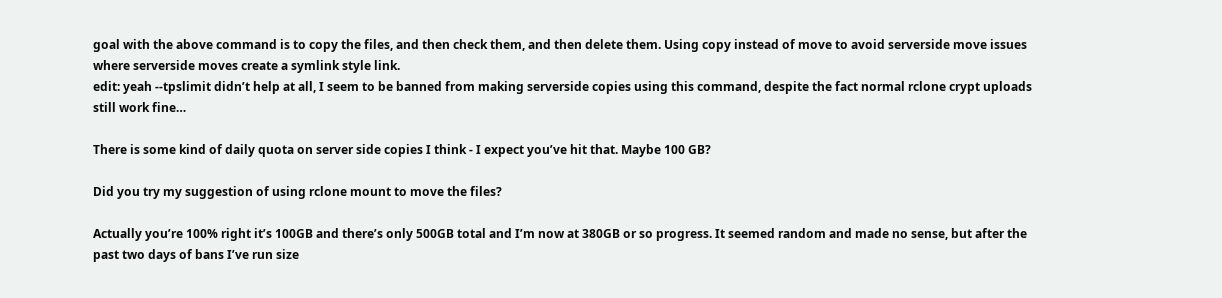goal with the above command is to copy the files, and then check them, and then delete them. Using copy instead of move to avoid serverside move issues where serverside moves create a symlink style link.
edit: yeah --tpslimit didn’t help at all, I seem to be banned from making serverside copies using this command, despite the fact normal rclone crypt uploads still work fine…

There is some kind of daily quota on server side copies I think - I expect you’ve hit that. Maybe 100 GB?

Did you try my suggestion of using rclone mount to move the files?

Actually you’re 100% right it’s 100GB and there’s only 500GB total and I’m now at 380GB or so progress. It seemed random and made no sense, but after the past two days of bans I’ve run size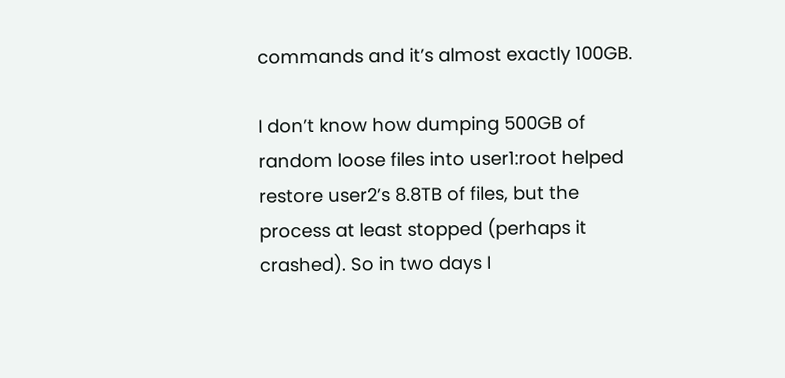commands and it’s almost exactly 100GB.

I don’t know how dumping 500GB of random loose files into user1:root helped restore user2’s 8.8TB of files, but the process at least stopped (perhaps it crashed). So in two days I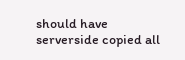should have serverside copied all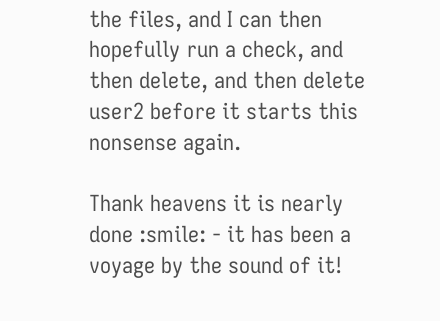the files, and I can then hopefully run a check, and then delete, and then delete user2 before it starts this nonsense again.

Thank heavens it is nearly done :smile: - it has been a voyage by the sound of it!